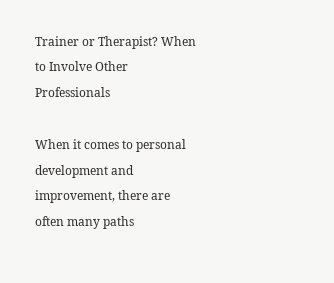Trainer or Therapist? When to Involve Other Professionals

When it comes to personal development and improvement, there are often many paths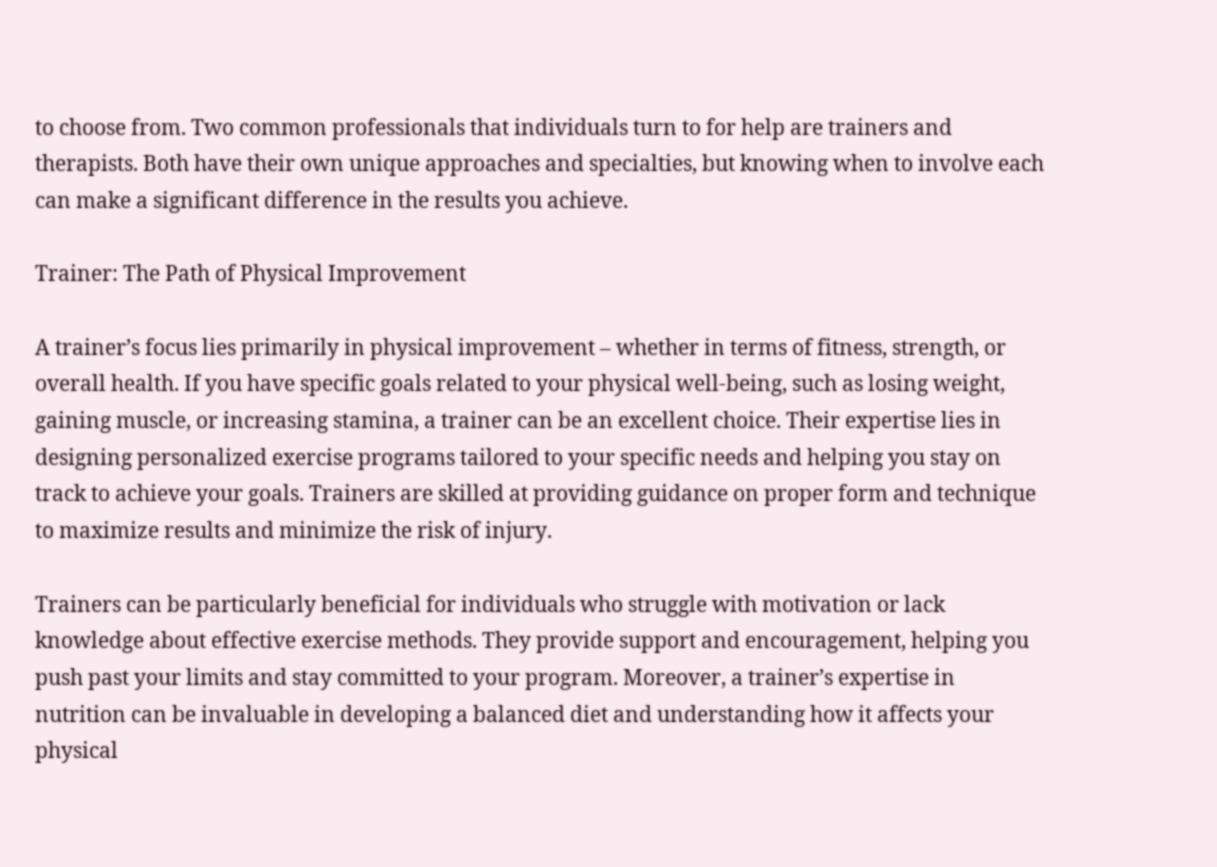to choose from. Two common professionals that individuals turn to for help are trainers and therapists. Both have their own unique approaches and specialties, but knowing when to involve each can make a significant difference in the results you achieve.

Trainer: The Path of Physical Improvement

A trainer’s focus lies primarily in physical improvement – whether in terms of fitness, strength, or overall health. If you have specific goals related to your physical well-being, such as losing weight, gaining muscle, or increasing stamina, a trainer can be an excellent choice. Their expertise lies in designing personalized exercise programs tailored to your specific needs and helping you stay on track to achieve your goals. Trainers are skilled at providing guidance on proper form and technique to maximize results and minimize the risk of injury.

Trainers can be particularly beneficial for individuals who struggle with motivation or lack knowledge about effective exercise methods. They provide support and encouragement, helping you push past your limits and stay committed to your program. Moreover, a trainer’s expertise in nutrition can be invaluable in developing a balanced diet and understanding how it affects your physical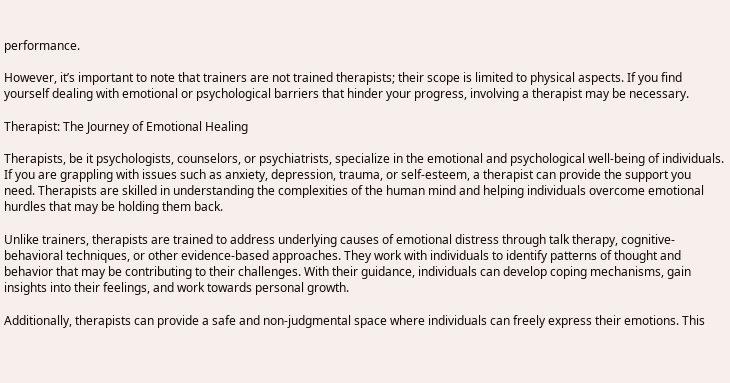performance.

However, it’s important to note that trainers are not trained therapists; their scope is limited to physical aspects. If you find yourself dealing with emotional or psychological barriers that hinder your progress, involving a therapist may be necessary.

Therapist: The Journey of Emotional Healing

Therapists, be it psychologists, counselors, or psychiatrists, specialize in the emotional and psychological well-being of individuals. If you are grappling with issues such as anxiety, depression, trauma, or self-esteem, a therapist can provide the support you need. Therapists are skilled in understanding the complexities of the human mind and helping individuals overcome emotional hurdles that may be holding them back.

Unlike trainers, therapists are trained to address underlying causes of emotional distress through talk therapy, cognitive-behavioral techniques, or other evidence-based approaches. They work with individuals to identify patterns of thought and behavior that may be contributing to their challenges. With their guidance, individuals can develop coping mechanisms, gain insights into their feelings, and work towards personal growth.

Additionally, therapists can provide a safe and non-judgmental space where individuals can freely express their emotions. This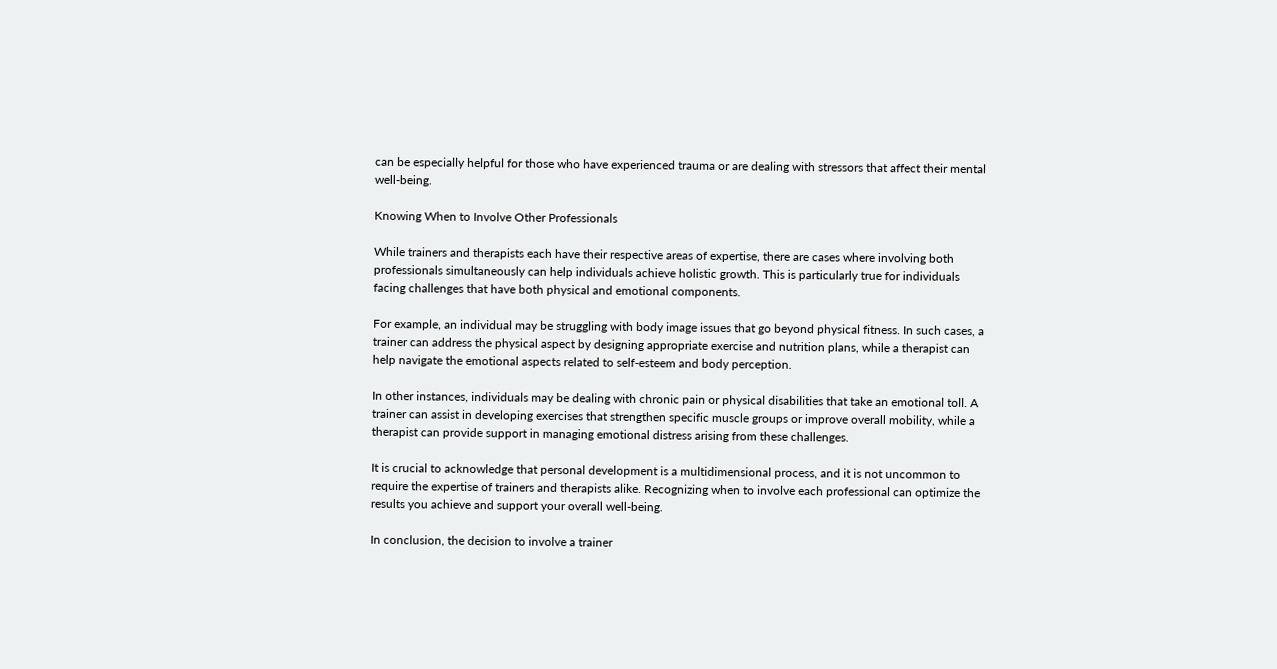can be especially helpful for those who have experienced trauma or are dealing with stressors that affect their mental well-being.

Knowing When to Involve Other Professionals

While trainers and therapists each have their respective areas of expertise, there are cases where involving both professionals simultaneously can help individuals achieve holistic growth. This is particularly true for individuals facing challenges that have both physical and emotional components.

For example, an individual may be struggling with body image issues that go beyond physical fitness. In such cases, a trainer can address the physical aspect by designing appropriate exercise and nutrition plans, while a therapist can help navigate the emotional aspects related to self-esteem and body perception.

In other instances, individuals may be dealing with chronic pain or physical disabilities that take an emotional toll. A trainer can assist in developing exercises that strengthen specific muscle groups or improve overall mobility, while a therapist can provide support in managing emotional distress arising from these challenges.

It is crucial to acknowledge that personal development is a multidimensional process, and it is not uncommon to require the expertise of trainers and therapists alike. Recognizing when to involve each professional can optimize the results you achieve and support your overall well-being.

In conclusion, the decision to involve a trainer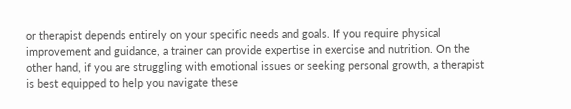or therapist depends entirely on your specific needs and goals. If you require physical improvement and guidance, a trainer can provide expertise in exercise and nutrition. On the other hand, if you are struggling with emotional issues or seeking personal growth, a therapist is best equipped to help you navigate these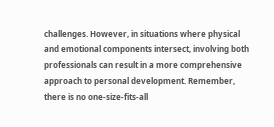challenges. However, in situations where physical and emotional components intersect, involving both professionals can result in a more comprehensive approach to personal development. Remember, there is no one-size-fits-all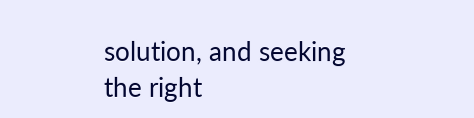solution, and seeking the right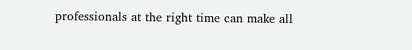professionals at the right time can make all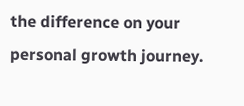the difference on your personal growth journey.